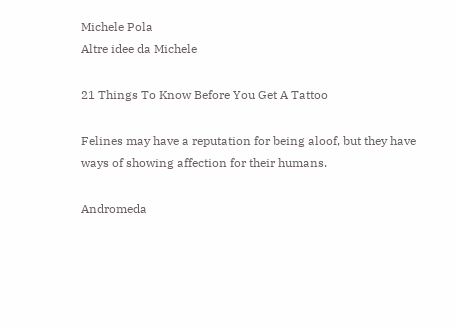Michele Pola
Altre idee da Michele

21 Things To Know Before You Get A Tattoo

Felines may have a reputation for being aloof, but they have ways of showing affection for their humans.

Andromeda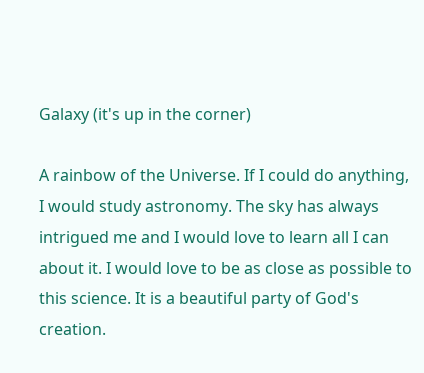Galaxy (it's up in the corner)

A rainbow of the Universe. If I could do anything, I would study astronomy. The sky has always intrigued me and I would love to learn all I can about it. I would love to be as close as possible to this science. It is a beautiful party of God's creation.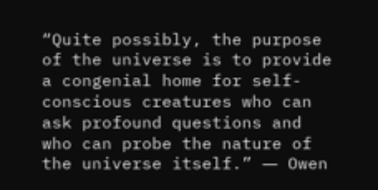“Quite possibly, the purpose of the universe is to provide a congenial home for self-conscious creatures who can ask profound questions and who can probe the nature of the universe itself.” ― Owen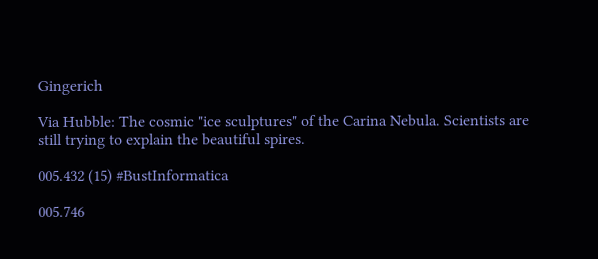Gingerich

Via Hubble: The cosmic "ice sculptures" of the Carina Nebula. Scientists are still trying to explain the beautiful spires.

005.432 (15) #BustInformatica

005.746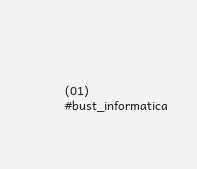(01) #bust_informatica